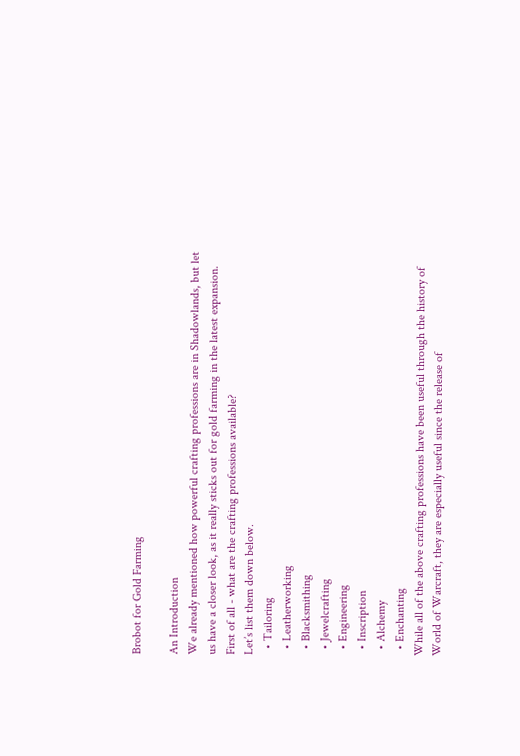Brobot for Gold Farming

An Introduction
We already mentioned how powerful crafting professions are in Shadowlands, but let us have a closer look, as it really sticks out for gold farming in the latest expansion. First of all - what are the crafting professions available?
Let’s list them down below.
  • Tailoring
  • Leatherworking
  • Blacksmithing
  • Jewelcrafting
  • Engineering
  • Inscription
  • Alchemy
  • Enchanting
While all of the above crafting professions have been useful through the history of World of Warcraft, they are especially useful since the release of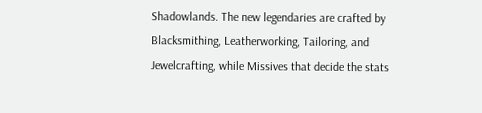Shadowlands. The new legendaries are crafted by Blacksmithing, Leatherworking, Tailoring, and Jewelcrafting, while Missives that decide the stats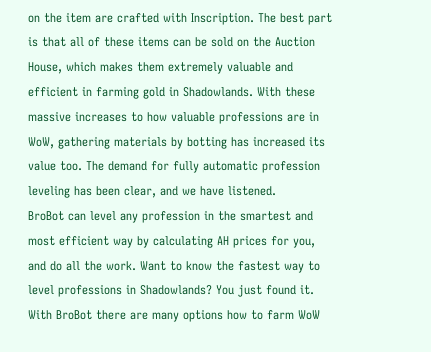on the item are crafted with Inscription. The best part is that all of these items can be sold on the Auction House, which makes them extremely valuable and efficient in farming gold in Shadowlands. With these massive increases to how valuable professions are in WoW, gathering materials by botting has increased its value too. The demand for fully automatic profession leveling has been clear, and we have listened.
BroBot can level any profession in the smartest and most efficient way by calculating AH prices for you, and do all the work. Want to know the fastest way to level professions in Shadowlands? You just found it. With BroBot there are many options how to farm WoW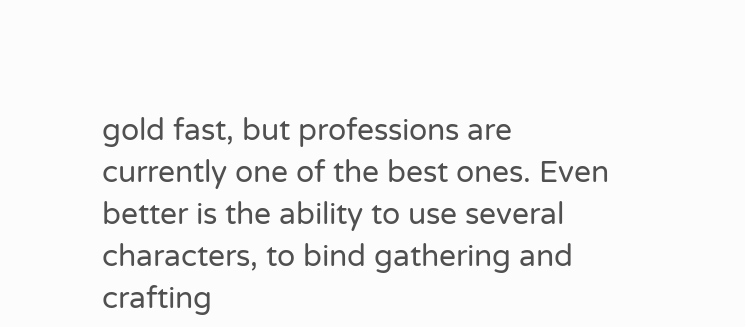gold fast, but professions are currently one of the best ones. Even better is the ability to use several characters, to bind gathering and crafting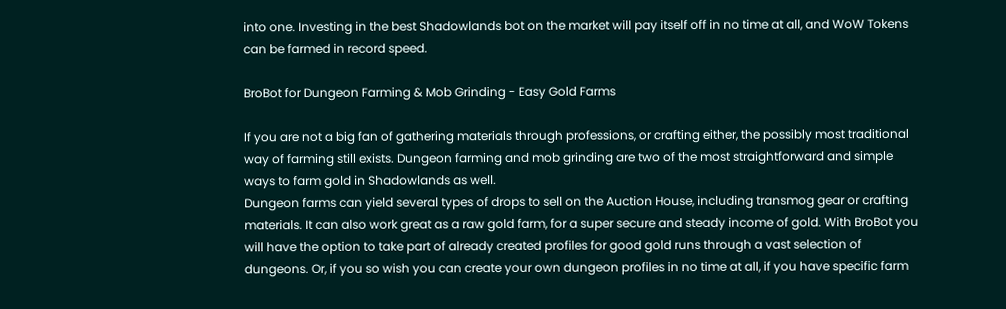into one. Investing in the best Shadowlands bot on the market will pay itself off in no time at all, and WoW Tokens can be farmed in record speed.

BroBot for Dungeon Farming & Mob Grinding - Easy Gold Farms

If you are not a big fan of gathering materials through professions, or crafting either, the possibly most traditional way of farming still exists. Dungeon farming and mob grinding are two of the most straightforward and simple ways to farm gold in Shadowlands as well.
Dungeon farms can yield several types of drops to sell on the Auction House, including transmog gear or crafting materials. It can also work great as a raw gold farm, for a super secure and steady income of gold. With BroBot you will have the option to take part of already created profiles for good gold runs through a vast selection of dungeons. Or, if you so wish you can create your own dungeon profiles in no time at all, if you have specific farm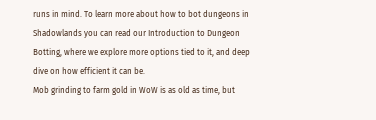runs in mind. To learn more about how to bot dungeons in Shadowlands you can read our Introduction to Dungeon Botting, where we explore more options tied to it, and deep dive on how efficient it can be.
Mob grinding to farm gold in WoW is as old as time, but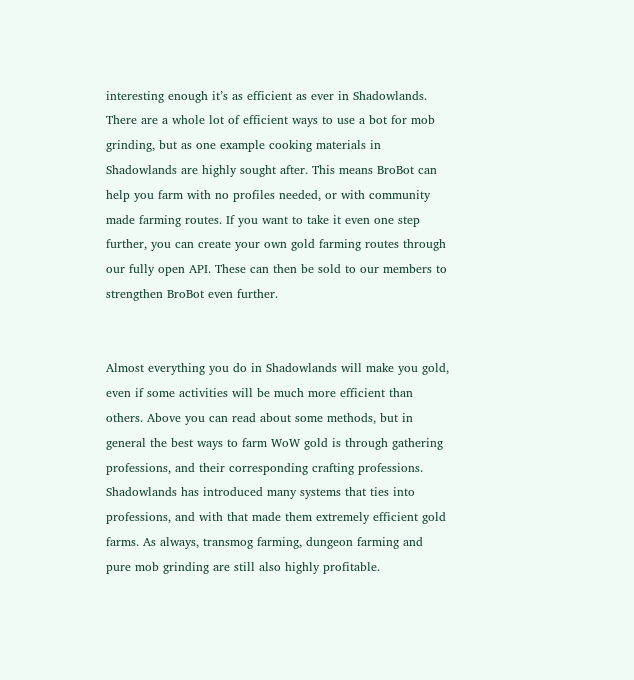interesting enough it’s as efficient as ever in Shadowlands. There are a whole lot of efficient ways to use a bot for mob grinding, but as one example cooking materials in Shadowlands are highly sought after. This means BroBot can help you farm with no profiles needed, or with community made farming routes. If you want to take it even one step further, you can create your own gold farming routes through our fully open API. These can then be sold to our members to strengthen BroBot even further.


Almost everything you do in Shadowlands will make you gold, even if some activities will be much more efficient than others. Above you can read about some methods, but in general the best ways to farm WoW gold is through gathering professions, and their corresponding crafting professions. Shadowlands has introduced many systems that ties into professions, and with that made them extremely efficient gold farms. As always, transmog farming, dungeon farming and pure mob grinding are still also highly profitable.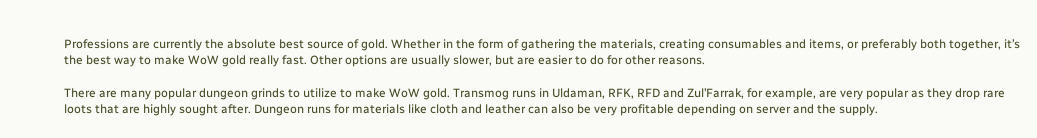Professions are currently the absolute best source of gold. Whether in the form of gathering the materials, creating consumables and items, or preferably both together, it’s the best way to make WoW gold really fast. Other options are usually slower, but are easier to do for other reasons.

There are many popular dungeon grinds to utilize to make WoW gold. Transmog runs in Uldaman, RFK, RFD and Zul’Farrak, for example, are very popular as they drop rare loots that are highly sought after. Dungeon runs for materials like cloth and leather can also be very profitable depending on server and the supply.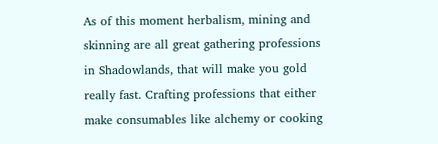As of this moment herbalism, mining and skinning are all great gathering professions in Shadowlands, that will make you gold really fast. Crafting professions that either make consumables like alchemy or cooking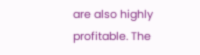are also highly profitable. The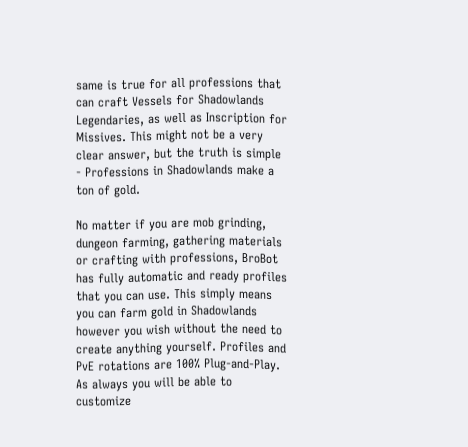same is true for all professions that can craft Vessels for Shadowlands Legendaries, as well as Inscription for Missives. This might not be a very clear answer, but the truth is simple - Professions in Shadowlands make a ton of gold.

No matter if you are mob grinding, dungeon farming, gathering materials or crafting with professions, BroBot has fully automatic and ready profiles that you can use. This simply means you can farm gold in Shadowlands however you wish without the need to create anything yourself. Profiles and PvE rotations are 100% Plug-and-Play. As always you will be able to customize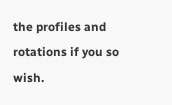the profiles and rotations if you so wish.